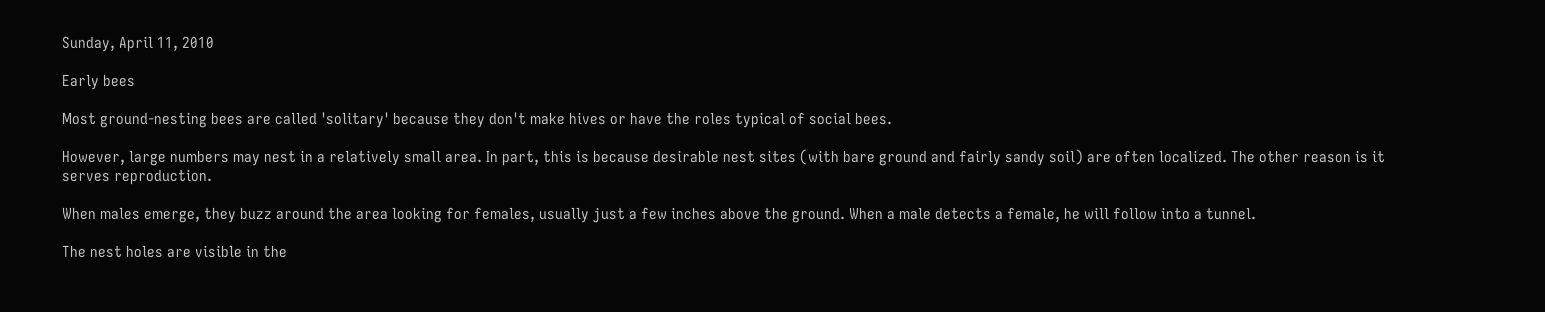Sunday, April 11, 2010

Early bees

Most ground-nesting bees are called 'solitary' because they don't make hives or have the roles typical of social bees.

However, large numbers may nest in a relatively small area. In part, this is because desirable nest sites (with bare ground and fairly sandy soil) are often localized. The other reason is it serves reproduction.

When males emerge, they buzz around the area looking for females, usually just a few inches above the ground. When a male detects a female, he will follow into a tunnel.

The nest holes are visible in the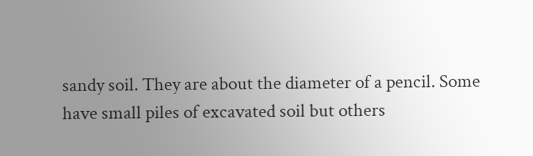sandy soil. They are about the diameter of a pencil. Some have small piles of excavated soil but others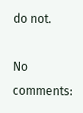do not.

No comments: